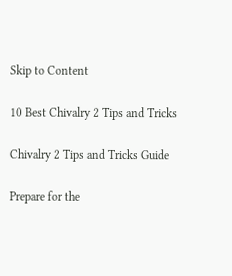Skip to Content

10 Best Chivalry 2 Tips and Tricks

Chivalry 2 Tips and Tricks Guide

Prepare for the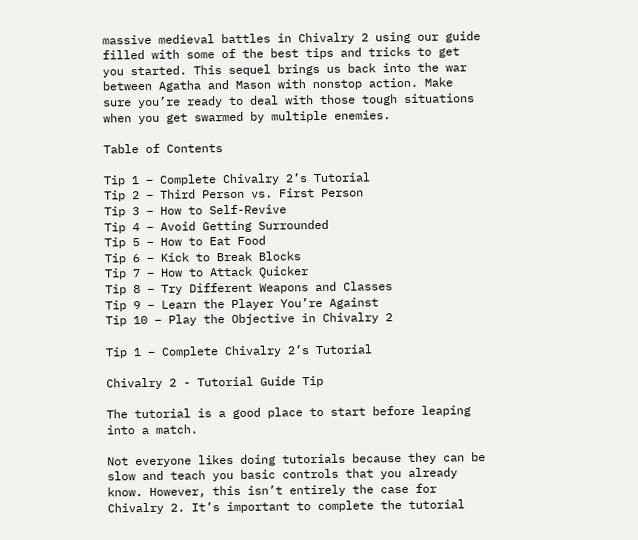massive medieval battles in Chivalry 2 using our guide filled with some of the best tips and tricks to get you started. This sequel brings us back into the war between Agatha and Mason with nonstop action. Make sure you’re ready to deal with those tough situations when you get swarmed by multiple enemies.

Table of Contents

Tip 1 – Complete Chivalry 2’s Tutorial
Tip 2 – Third Person vs. First Person
Tip 3 – How to Self-Revive
Tip 4 – Avoid Getting Surrounded
Tip 5 – How to Eat Food
Tip 6 – Kick to Break Blocks
Tip 7 – How to Attack Quicker
Tip 8 – Try Different Weapons and Classes
Tip 9 – Learn the Player You’re Against
Tip 10 – Play the Objective in Chivalry 2

Tip 1 – Complete Chivalry 2’s Tutorial

Chivalry 2 - Tutorial Guide Tip

The tutorial is a good place to start before leaping into a match.

Not everyone likes doing tutorials because they can be slow and teach you basic controls that you already know. However, this isn’t entirely the case for Chivalry 2. It’s important to complete the tutorial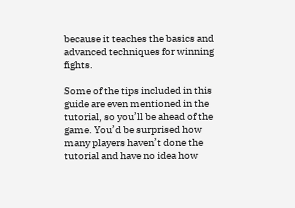because it teaches the basics and advanced techniques for winning fights.

Some of the tips included in this guide are even mentioned in the tutorial, so you’ll be ahead of the game. You’d be surprised how many players haven’t done the tutorial and have no idea how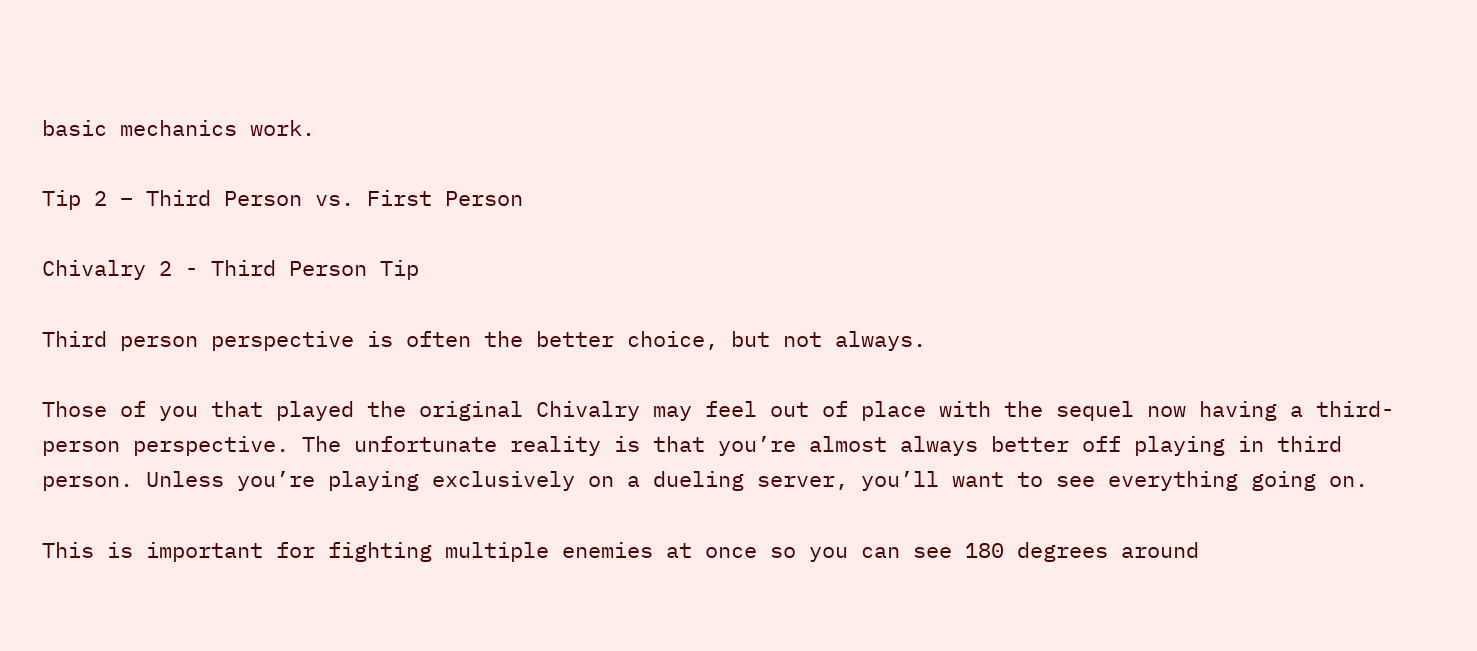basic mechanics work.

Tip 2 – Third Person vs. First Person

Chivalry 2 - Third Person Tip

Third person perspective is often the better choice, but not always.

Those of you that played the original Chivalry may feel out of place with the sequel now having a third-person perspective. The unfortunate reality is that you’re almost always better off playing in third person. Unless you’re playing exclusively on a dueling server, you’ll want to see everything going on.

This is important for fighting multiple enemies at once so you can see 180 degrees around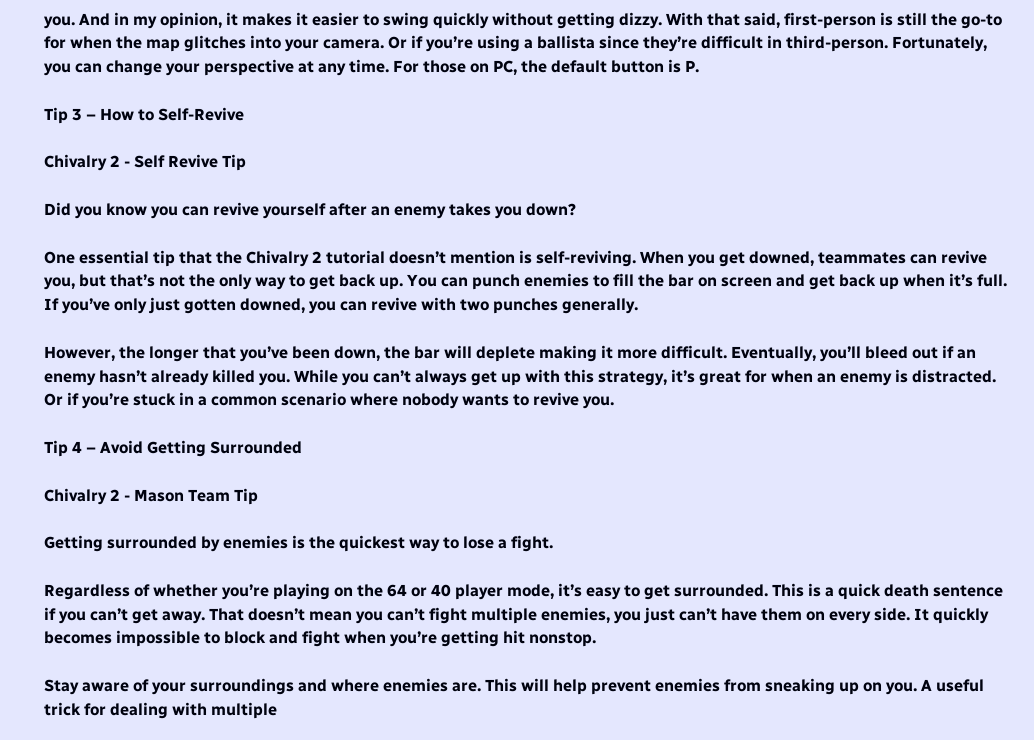you. And in my opinion, it makes it easier to swing quickly without getting dizzy. With that said, first-person is still the go-to for when the map glitches into your camera. Or if you’re using a ballista since they’re difficult in third-person. Fortunately, you can change your perspective at any time. For those on PC, the default button is P.

Tip 3 – How to Self-Revive

Chivalry 2 - Self Revive Tip

Did you know you can revive yourself after an enemy takes you down?

One essential tip that the Chivalry 2 tutorial doesn’t mention is self-reviving. When you get downed, teammates can revive you, but that’s not the only way to get back up. You can punch enemies to fill the bar on screen and get back up when it’s full. If you’ve only just gotten downed, you can revive with two punches generally.

However, the longer that you’ve been down, the bar will deplete making it more difficult. Eventually, you’ll bleed out if an enemy hasn’t already killed you. While you can’t always get up with this strategy, it’s great for when an enemy is distracted. Or if you’re stuck in a common scenario where nobody wants to revive you.

Tip 4 – Avoid Getting Surrounded

Chivalry 2 - Mason Team Tip

Getting surrounded by enemies is the quickest way to lose a fight.

Regardless of whether you’re playing on the 64 or 40 player mode, it’s easy to get surrounded. This is a quick death sentence if you can’t get away. That doesn’t mean you can’t fight multiple enemies, you just can’t have them on every side. It quickly becomes impossible to block and fight when you’re getting hit nonstop.

Stay aware of your surroundings and where enemies are. This will help prevent enemies from sneaking up on you. A useful trick for dealing with multiple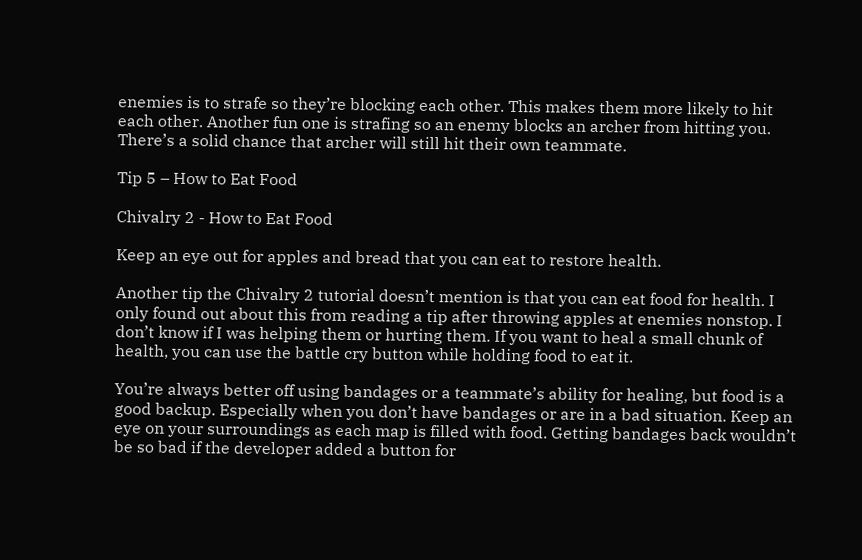enemies is to strafe so they’re blocking each other. This makes them more likely to hit each other. Another fun one is strafing so an enemy blocks an archer from hitting you. There’s a solid chance that archer will still hit their own teammate.

Tip 5 – How to Eat Food

Chivalry 2 - How to Eat Food

Keep an eye out for apples and bread that you can eat to restore health.

Another tip the Chivalry 2 tutorial doesn’t mention is that you can eat food for health. I only found out about this from reading a tip after throwing apples at enemies nonstop. I don’t know if I was helping them or hurting them. If you want to heal a small chunk of health, you can use the battle cry button while holding food to eat it.

You’re always better off using bandages or a teammate’s ability for healing, but food is a good backup. Especially when you don’t have bandages or are in a bad situation. Keep an eye on your surroundings as each map is filled with food. Getting bandages back wouldn’t be so bad if the developer added a button for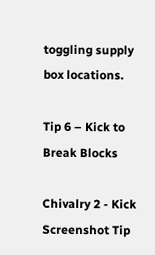toggling supply box locations.

Tip 6 – Kick to Break Blocks

Chivalry 2 - Kick Screenshot Tip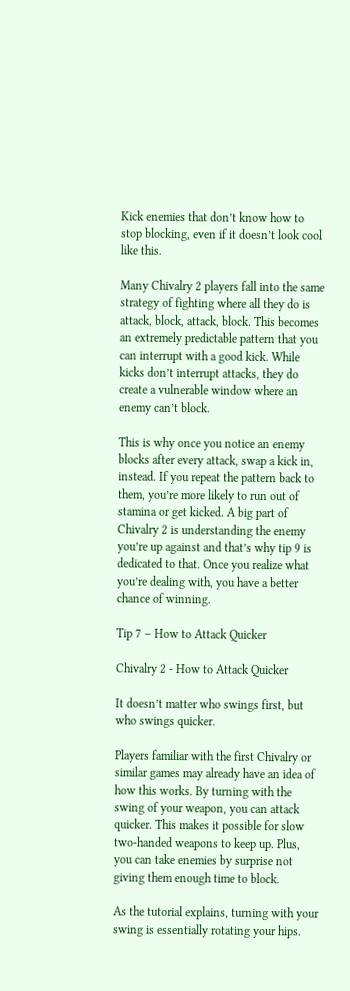Kick enemies that don’t know how to stop blocking, even if it doesn’t look cool like this.

Many Chivalry 2 players fall into the same strategy of fighting where all they do is attack, block, attack, block. This becomes an extremely predictable pattern that you can interrupt with a good kick. While kicks don’t interrupt attacks, they do create a vulnerable window where an enemy can’t block.

This is why once you notice an enemy blocks after every attack, swap a kick in, instead. If you repeat the pattern back to them, you’re more likely to run out of stamina or get kicked. A big part of Chivalry 2 is understanding the enemy you’re up against and that’s why tip 9 is dedicated to that. Once you realize what you’re dealing with, you have a better chance of winning.

Tip 7 – How to Attack Quicker

Chivalry 2 - How to Attack Quicker

It doesn’t matter who swings first, but who swings quicker.

Players familiar with the first Chivalry or similar games may already have an idea of how this works. By turning with the swing of your weapon, you can attack quicker. This makes it possible for slow two-handed weapons to keep up. Plus, you can take enemies by surprise not giving them enough time to block.

As the tutorial explains, turning with your swing is essentially rotating your hips.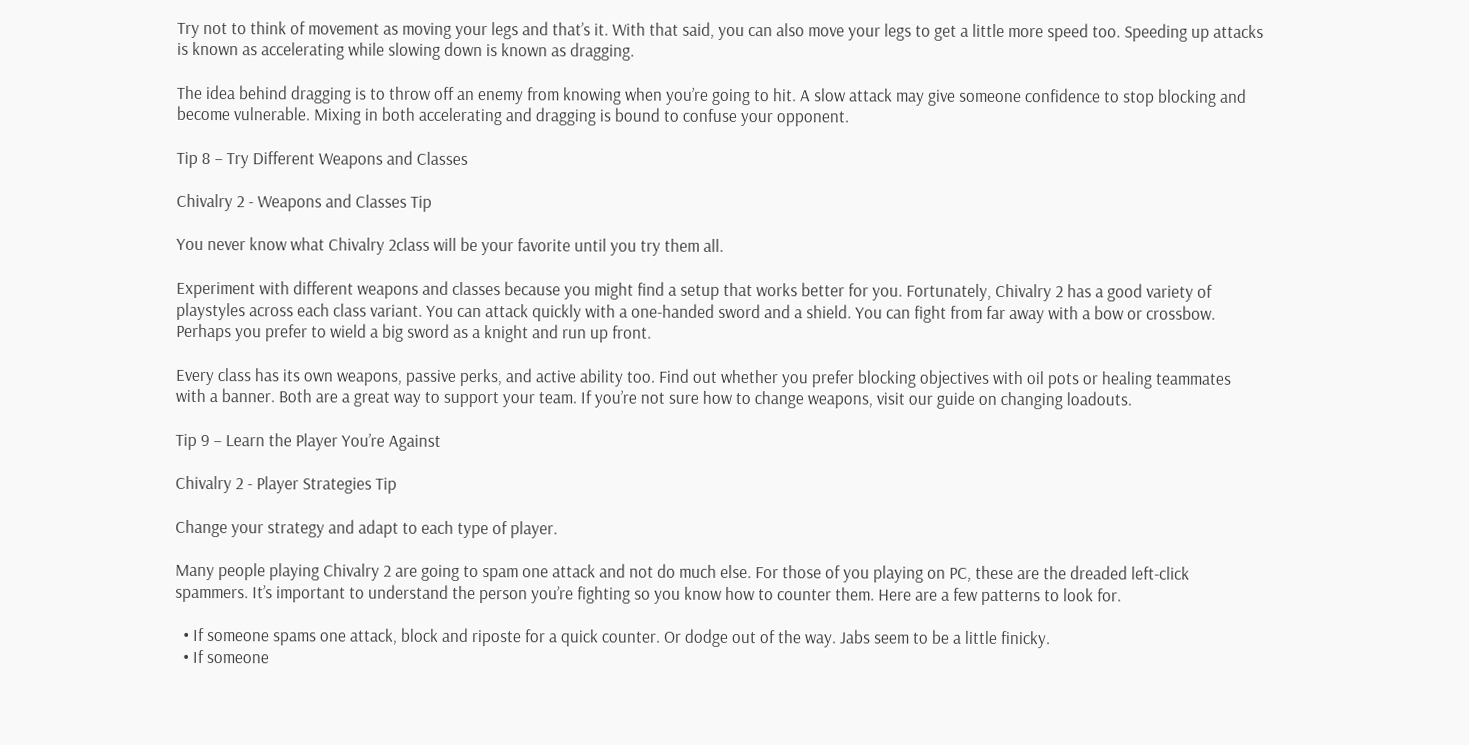Try not to think of movement as moving your legs and that’s it. With that said, you can also move your legs to get a little more speed too. Speeding up attacks is known as accelerating while slowing down is known as dragging.

The idea behind dragging is to throw off an enemy from knowing when you’re going to hit. A slow attack may give someone confidence to stop blocking and become vulnerable. Mixing in both accelerating and dragging is bound to confuse your opponent.

Tip 8 – Try Different Weapons and Classes

Chivalry 2 - Weapons and Classes Tip

You never know what Chivalry 2class will be your favorite until you try them all.

Experiment with different weapons and classes because you might find a setup that works better for you. Fortunately, Chivalry 2 has a good variety of playstyles across each class variant. You can attack quickly with a one-handed sword and a shield. You can fight from far away with a bow or crossbow. Perhaps you prefer to wield a big sword as a knight and run up front.

Every class has its own weapons, passive perks, and active ability too. Find out whether you prefer blocking objectives with oil pots or healing teammates with a banner. Both are a great way to support your team. If you’re not sure how to change weapons, visit our guide on changing loadouts.

Tip 9 – Learn the Player You’re Against

Chivalry 2 - Player Strategies Tip

Change your strategy and adapt to each type of player.

Many people playing Chivalry 2 are going to spam one attack and not do much else. For those of you playing on PC, these are the dreaded left-click spammers. It’s important to understand the person you’re fighting so you know how to counter them. Here are a few patterns to look for.

  • If someone spams one attack, block and riposte for a quick counter. Or dodge out of the way. Jabs seem to be a little finicky.
  • If someone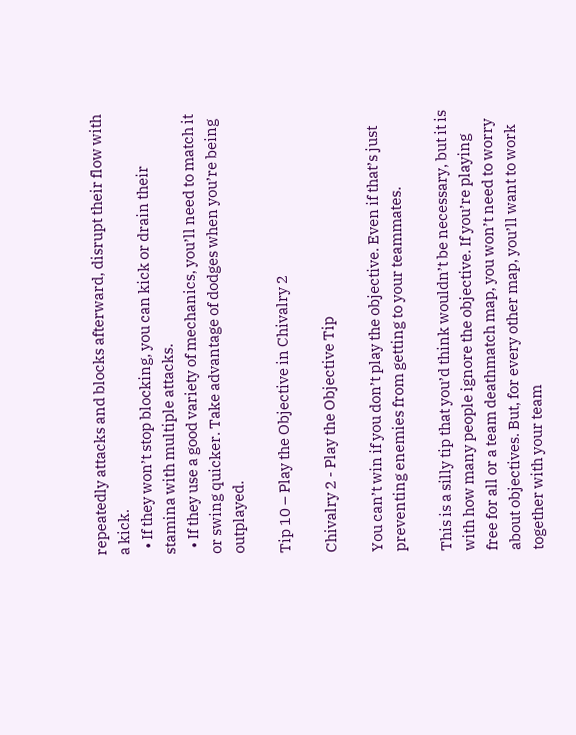repeatedly attacks and blocks afterward, disrupt their flow with a kick.
  • If they won’t stop blocking, you can kick or drain their stamina with multiple attacks.
  • If they use a good variety of mechanics, you’ll need to match it or swing quicker. Take advantage of dodges when you’re being outplayed.

Tip 10 – Play the Objective in Chivalry 2

Chivalry 2 - Play the Objective Tip

You can’t win if you don’t play the objective. Even if that’s just preventing enemies from getting to your teammates.

This is a silly tip that you’d think wouldn’t be necessary, but it is with how many people ignore the objective. If you’re playing free for all or a team deathmatch map, you won’t need to worry about objectives. But, for every other map, you’ll want to work together with your team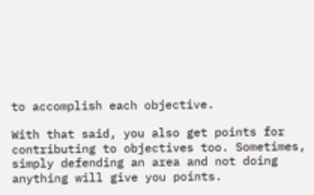to accomplish each objective.

With that said, you also get points for contributing to objectives too. Sometimes, simply defending an area and not doing anything will give you points.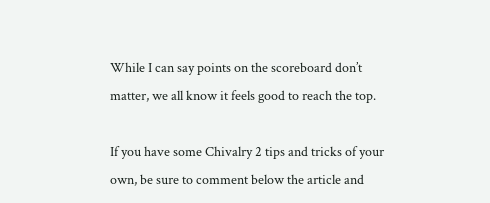While I can say points on the scoreboard don’t matter, we all know it feels good to reach the top.

If you have some Chivalry 2 tips and tricks of your own, be sure to comment below the article and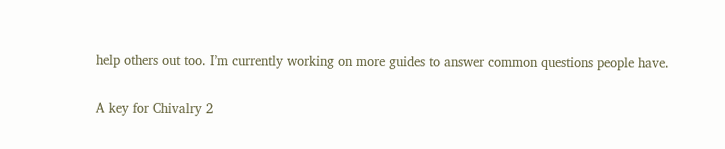help others out too. I’m currently working on more guides to answer common questions people have.

A key for Chivalry 2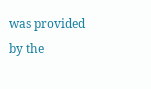was provided by the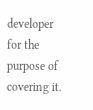developer for the purpose of covering it.